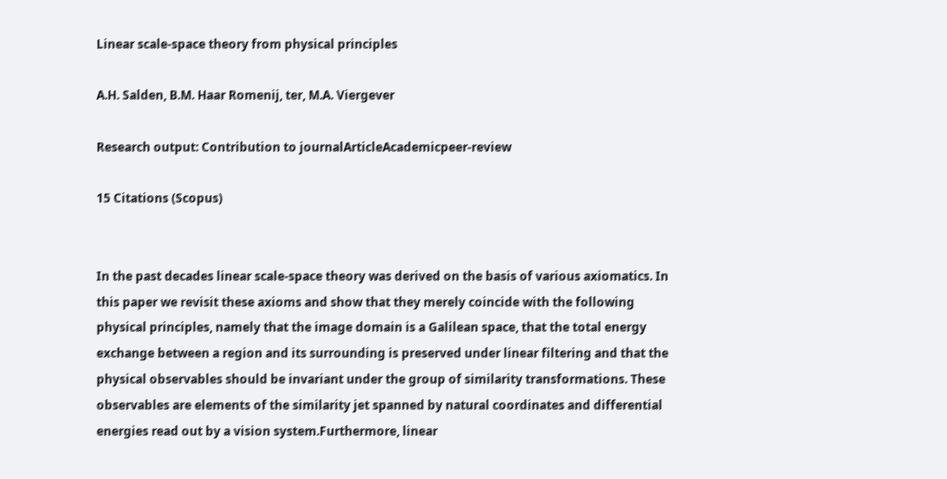Linear scale-space theory from physical principles

A.H. Salden, B.M. Haar Romenij, ter, M.A. Viergever

Research output: Contribution to journalArticleAcademicpeer-review

15 Citations (Scopus)


In the past decades linear scale-space theory was derived on the basis of various axiomatics. In this paper we revisit these axioms and show that they merely coincide with the following physical principles, namely that the image domain is a Galilean space, that the total energy exchange between a region and its surrounding is preserved under linear filtering and that the physical observables should be invariant under the group of similarity transformations. These observables are elements of the similarity jet spanned by natural coordinates and differential energies read out by a vision system.Furthermore, linear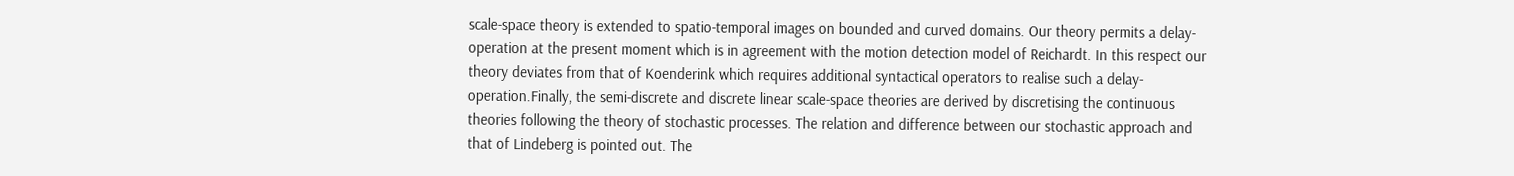scale-space theory is extended to spatio-temporal images on bounded and curved domains. Our theory permits a delay-operation at the present moment which is in agreement with the motion detection model of Reichardt. In this respect our theory deviates from that of Koenderink which requires additional syntactical operators to realise such a delay-operation.Finally, the semi-discrete and discrete linear scale-space theories are derived by discretising the continuous theories following the theory of stochastic processes. The relation and difference between our stochastic approach and that of Lindeberg is pointed out. The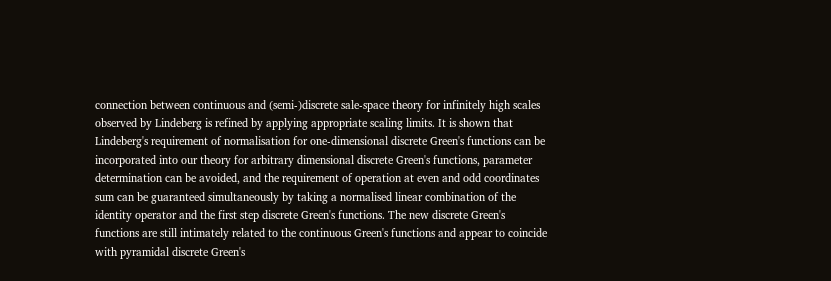connection between continuous and (semi-)discrete sale-space theory for infinitely high scales observed by Lindeberg is refined by applying appropriate scaling limits. It is shown that Lindeberg's requirement of normalisation for one-dimensional discrete Green's functions can be incorporated into our theory for arbitrary dimensional discrete Green's functions, parameter determination can be avoided, and the requirement of operation at even and odd coordinates sum can be guaranteed simultaneously by taking a normalised linear combination of the identity operator and the first step discrete Green's functions. The new discrete Green's functions are still intimately related to the continuous Green's functions and appear to coincide with pyramidal discrete Green's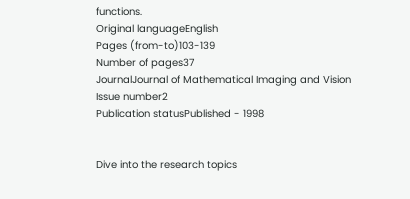functions.
Original languageEnglish
Pages (from-to)103-139
Number of pages37
JournalJournal of Mathematical Imaging and Vision
Issue number2
Publication statusPublished - 1998


Dive into the research topics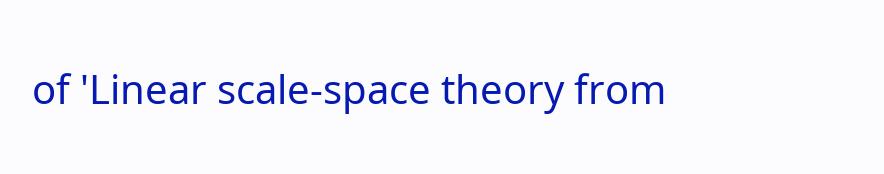of 'Linear scale-space theory from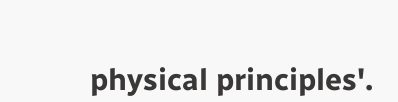physical principles'.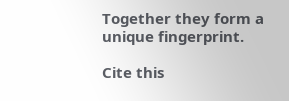Together they form a unique fingerprint.

Cite this